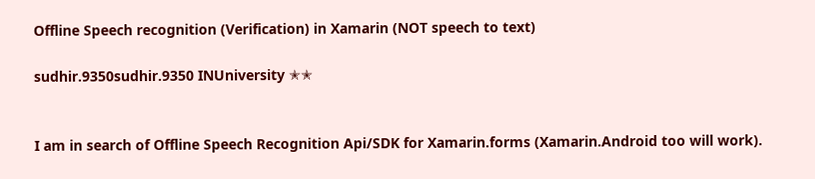Offline Speech recognition (Verification) in Xamarin (NOT speech to text)

sudhir.9350sudhir.9350 INUniversity ✭✭


I am in search of Offline Speech Recognition Api/SDK for Xamarin.forms (Xamarin.Android too will work).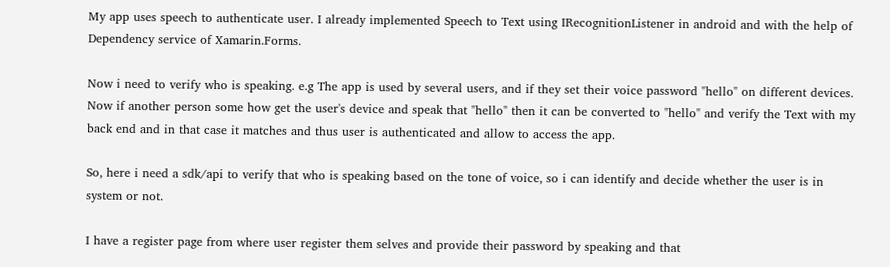My app uses speech to authenticate user. I already implemented Speech to Text using IRecognitionListener in android and with the help of Dependency service of Xamarin.Forms.

Now i need to verify who is speaking. e.g The app is used by several users, and if they set their voice password "hello" on different devices. Now if another person some how get the user's device and speak that "hello" then it can be converted to "hello" and verify the Text with my back end and in that case it matches and thus user is authenticated and allow to access the app.

So, here i need a sdk/api to verify that who is speaking based on the tone of voice, so i can identify and decide whether the user is in system or not.

I have a register page from where user register them selves and provide their password by speaking and that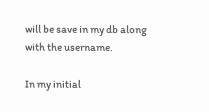will be save in my db along with the username.

In my initial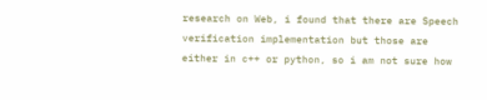research on Web, i found that there are Speech verification implementation but those are either in c++ or python, so i am not sure how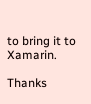to bring it to Xamarin.

Thanks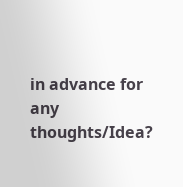in advance for any thoughts/Idea?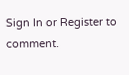Sign In or Register to comment.